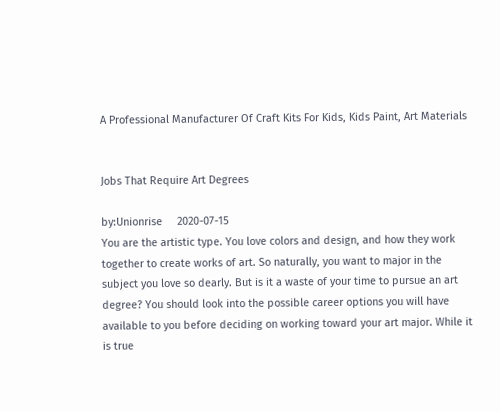A Professional Manufacturer Of Craft Kits For Kids, Kids Paint, Art Materials


Jobs That Require Art Degrees

by:Unionrise     2020-07-15
You are the artistic type. You love colors and design, and how they work together to create works of art. So naturally, you want to major in the subject you love so dearly. But is it a waste of your time to pursue an art degree? You should look into the possible career options you will have available to you before deciding on working toward your art major. While it is true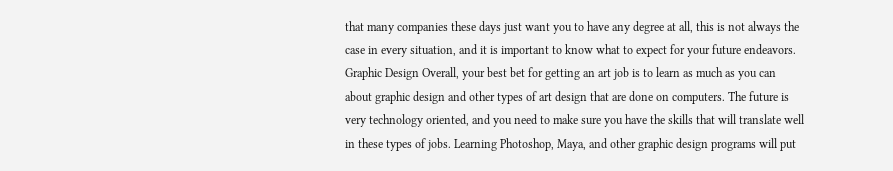that many companies these days just want you to have any degree at all, this is not always the case in every situation, and it is important to know what to expect for your future endeavors. Graphic Design Overall, your best bet for getting an art job is to learn as much as you can about graphic design and other types of art design that are done on computers. The future is very technology oriented, and you need to make sure you have the skills that will translate well in these types of jobs. Learning Photoshop, Maya, and other graphic design programs will put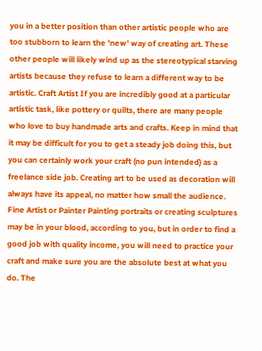you in a better position than other artistic people who are too stubborn to learn the 'new' way of creating art. These other people will likely wind up as the stereotypical starving artists because they refuse to learn a different way to be artistic. Craft Artist If you are incredibly good at a particular artistic task, like pottery or quilts, there are many people who love to buy handmade arts and crafts. Keep in mind that it may be difficult for you to get a steady job doing this, but you can certainly work your craft (no pun intended) as a freelance side job. Creating art to be used as decoration will always have its appeal, no matter how small the audience. Fine Artist or Painter Painting portraits or creating sculptures may be in your blood, according to you, but in order to find a good job with quality income, you will need to practice your craft and make sure you are the absolute best at what you do. The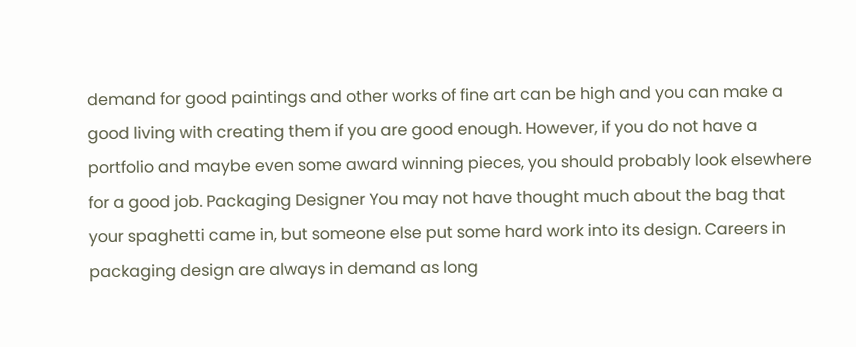demand for good paintings and other works of fine art can be high and you can make a good living with creating them if you are good enough. However, if you do not have a portfolio and maybe even some award winning pieces, you should probably look elsewhere for a good job. Packaging Designer You may not have thought much about the bag that your spaghetti came in, but someone else put some hard work into its design. Careers in packaging design are always in demand as long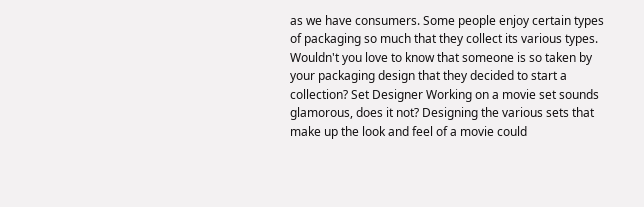as we have consumers. Some people enjoy certain types of packaging so much that they collect its various types. Wouldn't you love to know that someone is so taken by your packaging design that they decided to start a collection? Set Designer Working on a movie set sounds glamorous, does it not? Designing the various sets that make up the look and feel of a movie could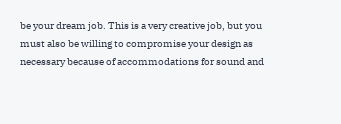be your dream job. This is a very creative job, but you must also be willing to compromise your design as necessary because of accommodations for sound and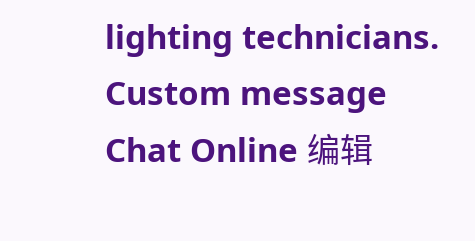lighting technicians.
Custom message
Chat Online 编辑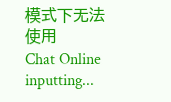模式下无法使用
Chat Online inputting...